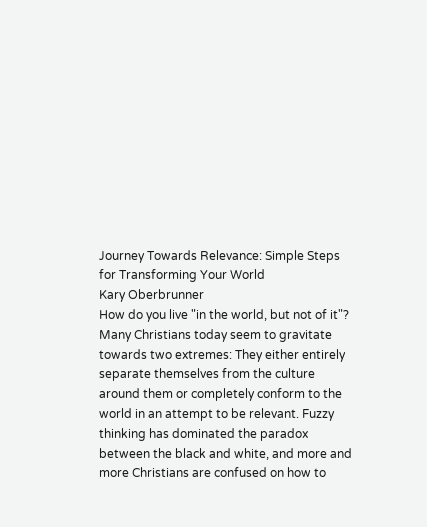Journey Towards Relevance: Simple Steps for Transforming Your World
Kary Oberbrunner
How do you live "in the world, but not of it"? Many Christians today seem to gravitate towards two extremes: They either entirely separate themselves from the culture around them or completely conform to the world in an attempt to be relevant. Fuzzy thinking has dominated the paradox between the black and white, and more and more Christians are confused on how to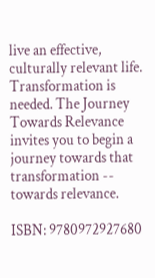live an effective, culturally relevant life. Transformation is needed. The Journey Towards Relevance invites you to begin a journey towards that transformation -- towards relevance.

ISBN: 9780972927680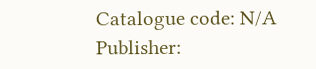Catalogue code: N/A
Publisher: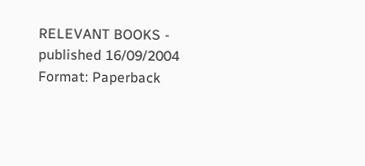RELEVANT BOOKS - published 16/09/2004
Format: Paperback